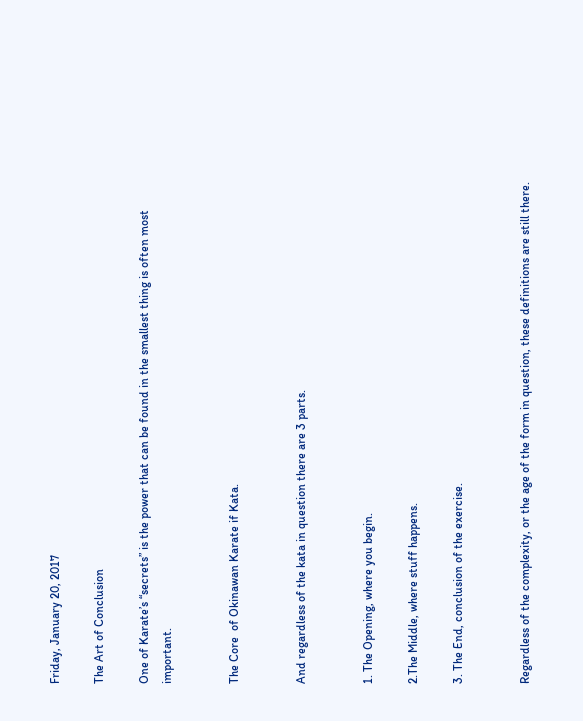Friday, January 20, 2017

The Art of Conclusion

One of Karate’s “secrets” is the power that can be found in the smallest thing is often most important.


The Core  of Okinawan Karate if Kata.


And regardless of the kata in question there are 3 parts.


1. The Opening, where you begin.

2.The Middle, where stuff happens.

3. The End, conclusion of the exercise.


Regardless of the complexity, or the age of the form in question, these definitions are still there.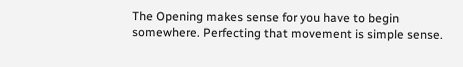The Opening makes sense for you have to begin somewhere. Perfecting that movement is simple sense.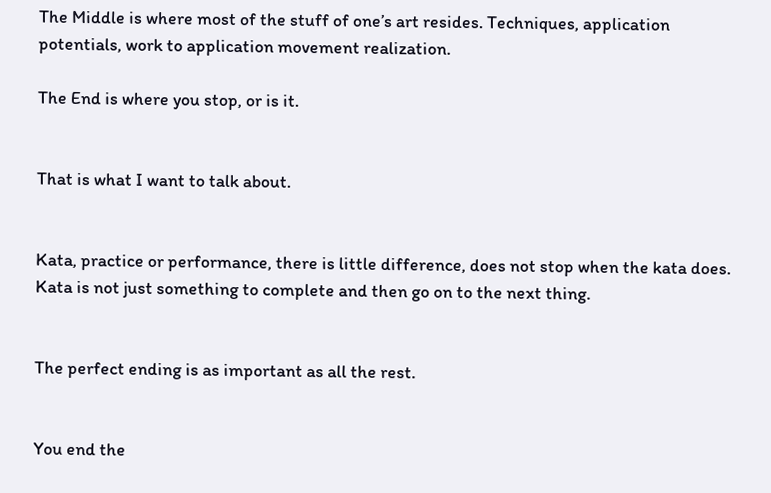The Middle is where most of the stuff of one’s art resides. Techniques, application potentials, work to application movement realization.

The End is where you stop, or is it.


That is what I want to talk about.


Kata, practice or performance, there is little difference, does not stop when the kata does. Kata is not just something to complete and then go on to the next thing.


The perfect ending is as important as all the rest.


You end the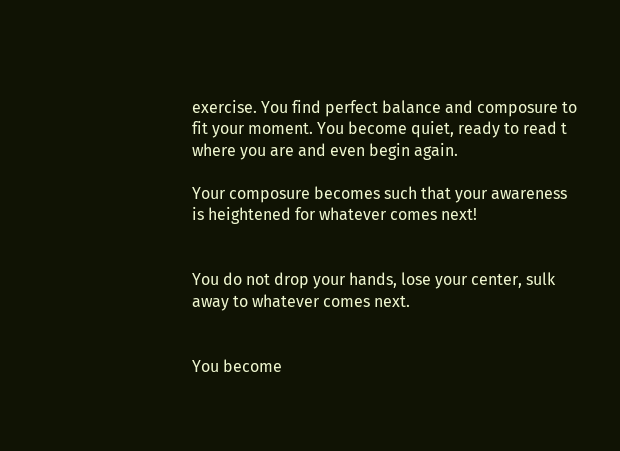exercise. You find perfect balance and composure to fit your moment. You become quiet, ready to read t where you are and even begin again.

Your composure becomes such that your awareness is heightened for whatever comes next!


You do not drop your hands, lose your center, sulk away to whatever comes next.


You become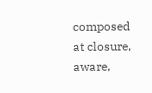composed at closure, aware,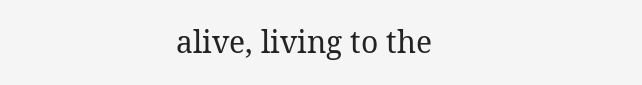alive, living to the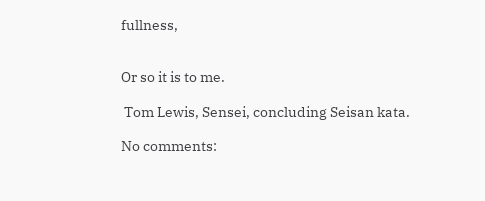fullness,


Or so it is to me.

 Tom Lewis, Sensei, concluding Seisan kata.

No comments: